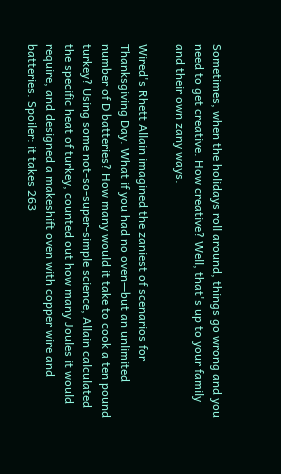Sometimes, when the holidays roll around, things go wrong and you need to get creative. How creative? Well, that's up to your family and their own zany ways.

Wired's Rhett Allain imagined the zaniest of scenarios for Thanksgiving Day. What if you had no oven—but an unlimited number of D batteries? How many would it take to cook a ten pound turkey? Using some not-so-super-simple science, Allain calculated the specific heat of turkey, counted out how many Joules it would require, and designed a makeshift oven with copper wire and batteries. Spoiler: it takes 263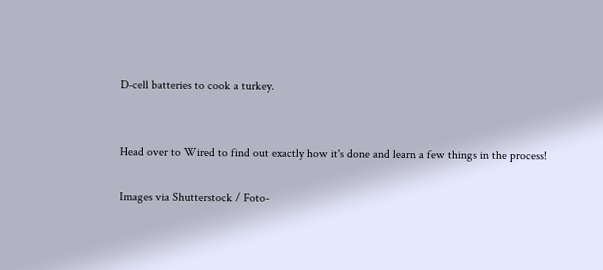D-cell batteries to cook a turkey.


Head over to Wired to find out exactly how it's done and learn a few things in the process!

Images via Shutterstock / Foto-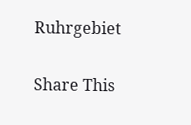Ruhrgebiet

Share This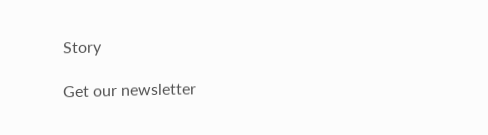Story

Get our newsletter